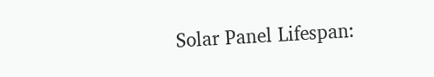Solar Panel Lifespan: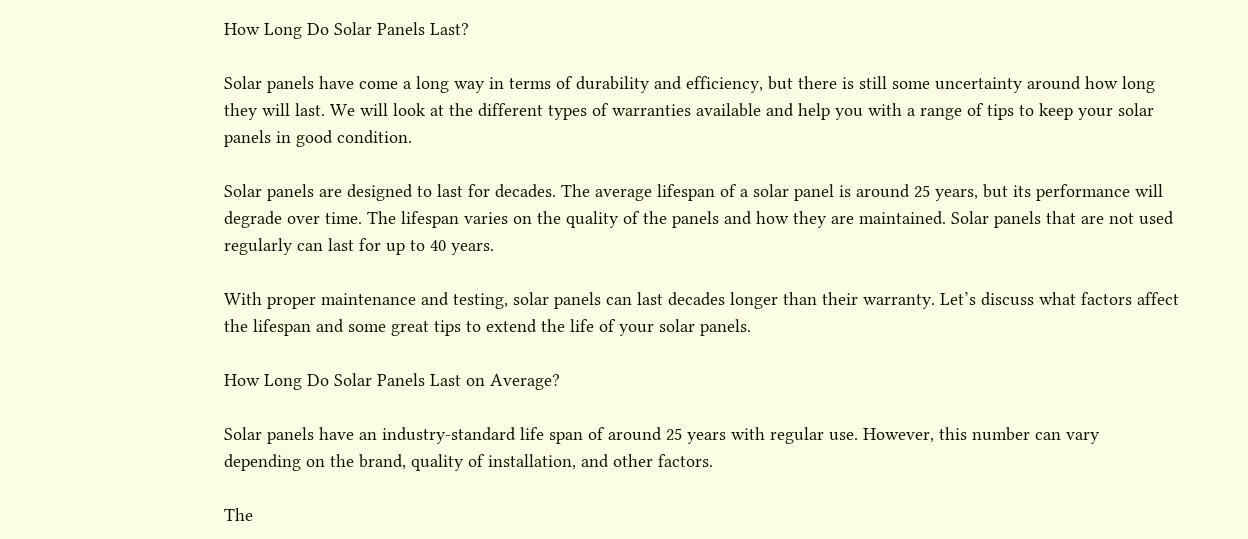How Long Do Solar Panels Last?

Solar panels have come a long way in terms of durability and efficiency, but there is still some uncertainty around how long they will last. We will look at the different types of warranties available and help you with a range of tips to keep your solar panels in good condition.

Solar panels are designed to last for decades. The average lifespan of a solar panel is around 25 years, but its performance will degrade over time. The lifespan varies on the quality of the panels and how they are maintained. Solar panels that are not used regularly can last for up to 40 years.

With proper maintenance and testing, solar panels can last decades longer than their warranty. Let’s discuss what factors affect the lifespan and some great tips to extend the life of your solar panels.

How Long Do Solar Panels Last on Average?

Solar panels have an industry-standard life span of around 25 years with regular use. However, this number can vary depending on the brand, quality of installation, and other factors.

The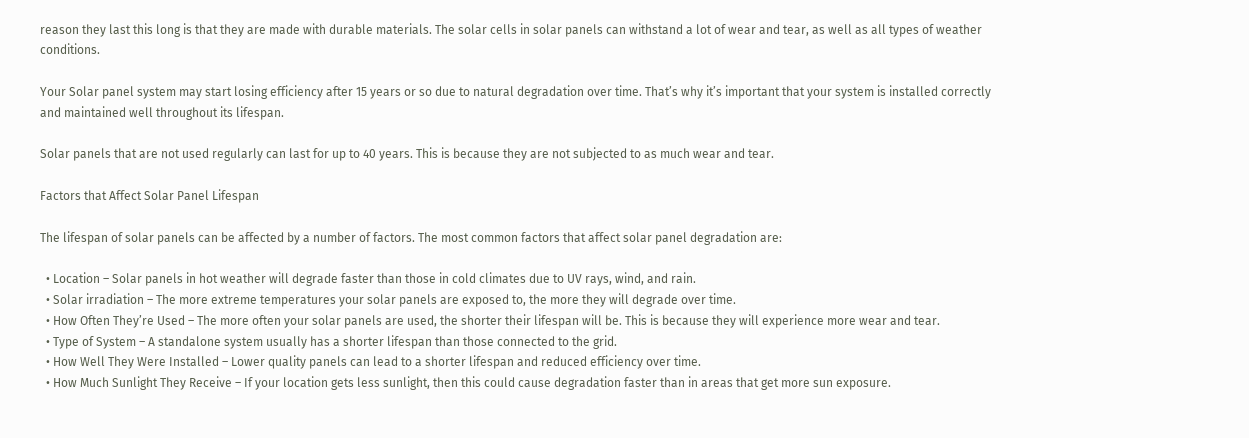reason they last this long is that they are made with durable materials. The solar cells in solar panels can withstand a lot of wear and tear, as well as all types of weather conditions.

Your Solar panel system may start losing efficiency after 15 years or so due to natural degradation over time. That’s why it’s important that your system is installed correctly and maintained well throughout its lifespan.

Solar panels that are not used regularly can last for up to 40 years. This is because they are not subjected to as much wear and tear.

Factors that Affect Solar Panel Lifespan

The lifespan of solar panels can be affected by a number of factors. The most common factors that affect solar panel degradation are:

  • Location – Solar panels in hot weather will degrade faster than those in cold climates due to UV rays, wind, and rain.
  • Solar irradiation – The more extreme temperatures your solar panels are exposed to, the more they will degrade over time.
  • How Often They’re Used – The more often your solar panels are used, the shorter their lifespan will be. This is because they will experience more wear and tear.
  • Type of System – A standalone system usually has a shorter lifespan than those connected to the grid.
  • How Well They Were Installed – Lower quality panels can lead to a shorter lifespan and reduced efficiency over time.
  • How Much Sunlight They Receive – If your location gets less sunlight, then this could cause degradation faster than in areas that get more sun exposure.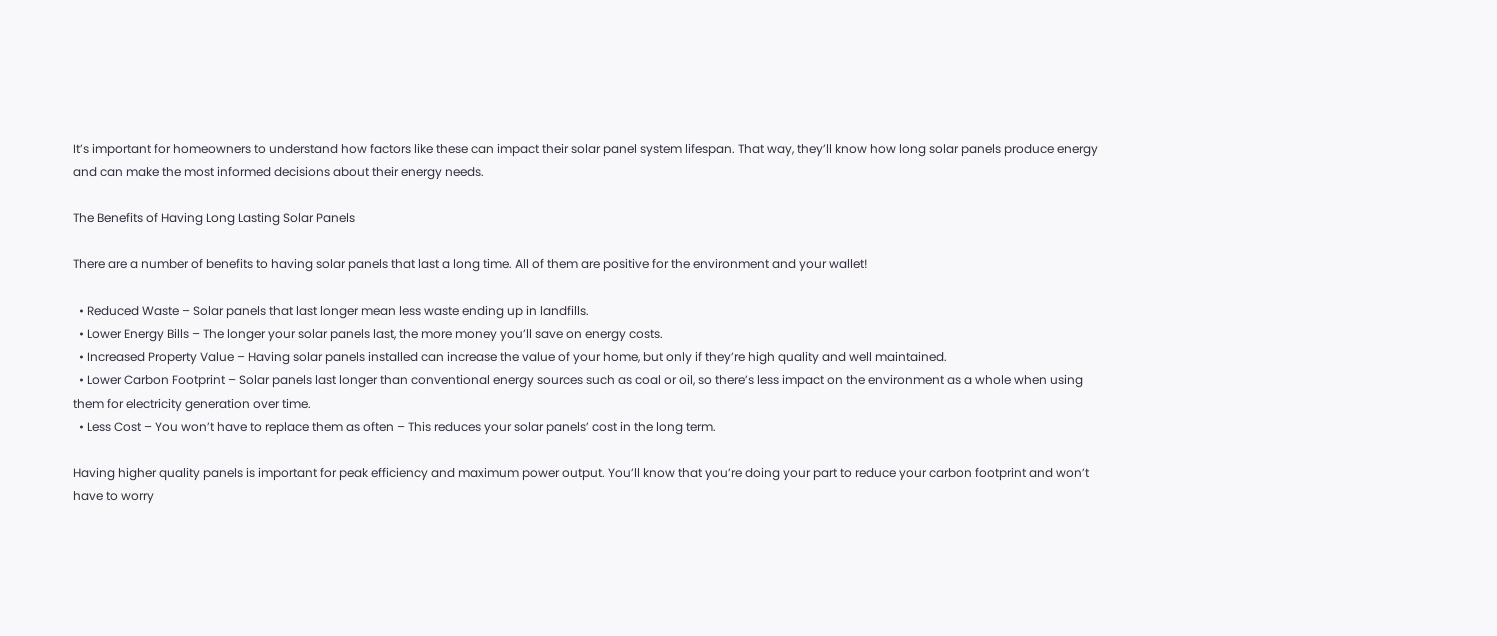It’s important for homeowners to understand how factors like these can impact their solar panel system lifespan. That way, they’ll know how long solar panels produce energy and can make the most informed decisions about their energy needs.

The Benefits of Having Long Lasting Solar Panels

There are a number of benefits to having solar panels that last a long time. All of them are positive for the environment and your wallet!

  • Reduced Waste – Solar panels that last longer mean less waste ending up in landfills.
  • Lower Energy Bills – The longer your solar panels last, the more money you’ll save on energy costs.
  • Increased Property Value – Having solar panels installed can increase the value of your home, but only if they’re high quality and well maintained.
  • Lower Carbon Footprint – Solar panels last longer than conventional energy sources such as coal or oil, so there’s less impact on the environment as a whole when using them for electricity generation over time.
  • Less Cost – You won’t have to replace them as often – This reduces your solar panels’ cost in the long term.

Having higher quality panels is important for peak efficiency and maximum power output. You’ll know that you’re doing your part to reduce your carbon footprint and won’t have to worry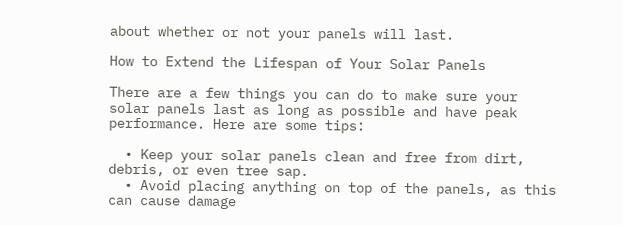about whether or not your panels will last.

How to Extend the Lifespan of Your Solar Panels

There are a few things you can do to make sure your solar panels last as long as possible and have peak performance. Here are some tips:

  • Keep your solar panels clean and free from dirt, debris, or even tree sap.
  • Avoid placing anything on top of the panels, as this can cause damage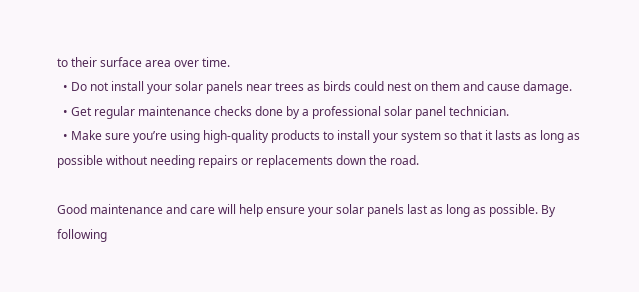to their surface area over time.
  • Do not install your solar panels near trees as birds could nest on them and cause damage.
  • Get regular maintenance checks done by a professional solar panel technician.
  • Make sure you’re using high-quality products to install your system so that it lasts as long as possible without needing repairs or replacements down the road.

Good maintenance and care will help ensure your solar panels last as long as possible. By following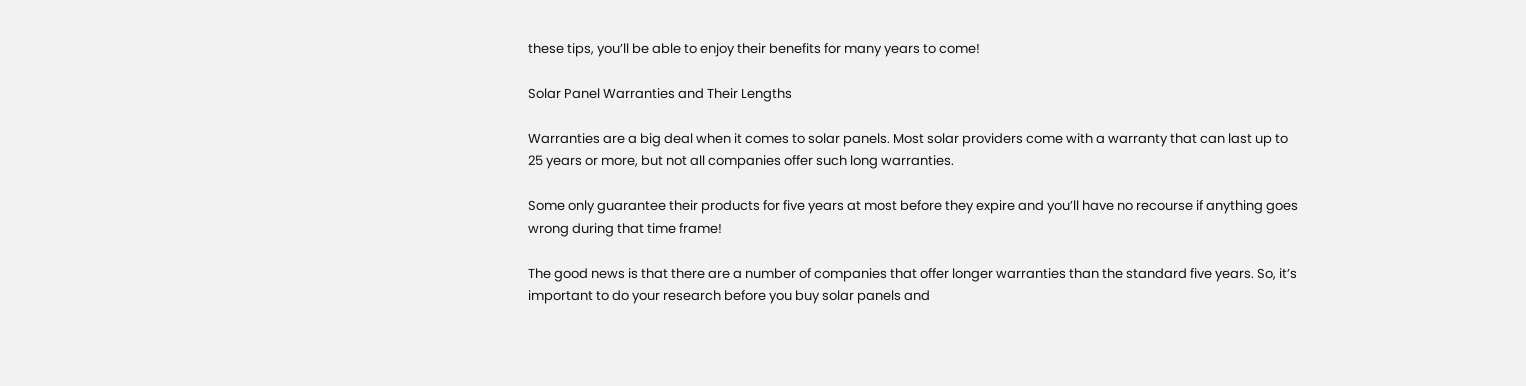these tips, you’ll be able to enjoy their benefits for many years to come!

Solar Panel Warranties and Their Lengths

Warranties are a big deal when it comes to solar panels. Most solar providers come with a warranty that can last up to 25 years or more, but not all companies offer such long warranties.

Some only guarantee their products for five years at most before they expire and you’ll have no recourse if anything goes wrong during that time frame!

The good news is that there are a number of companies that offer longer warranties than the standard five years. So, it’s important to do your research before you buy solar panels and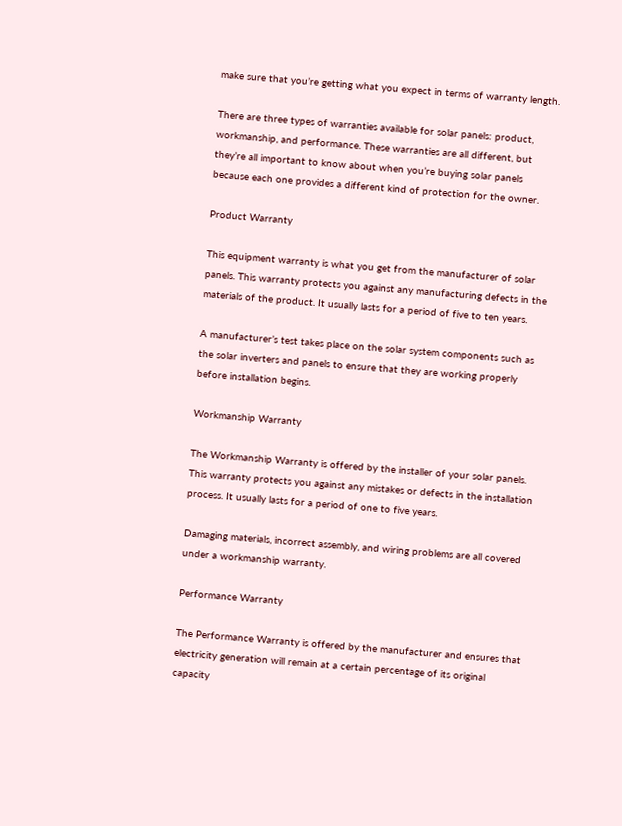make sure that you’re getting what you expect in terms of warranty length.

There are three types of warranties available for solar panels: product, workmanship, and performance. These warranties are all different, but they’re all important to know about when you’re buying solar panels because each one provides a different kind of protection for the owner.

Product Warranty

This equipment warranty is what you get from the manufacturer of solar panels. This warranty protects you against any manufacturing defects in the materials of the product. It usually lasts for a period of five to ten years.

A manufacturer’s test takes place on the solar system components such as the solar inverters and panels to ensure that they are working properly before installation begins.

Workmanship Warranty

The Workmanship Warranty is offered by the installer of your solar panels. This warranty protects you against any mistakes or defects in the installation process. It usually lasts for a period of one to five years.

Damaging materials, incorrect assembly, and wiring problems are all covered under a workmanship warranty.

Performance Warranty

The Performance Warranty is offered by the manufacturer and ensures that electricity generation will remain at a certain percentage of its original capacity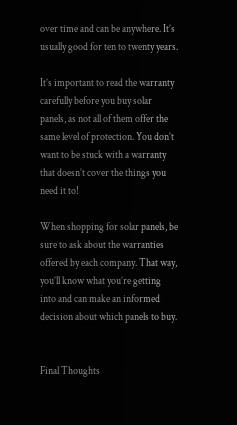over time and can be anywhere. It’s usually good for ten to twenty years.

It’s important to read the warranty carefully before you buy solar panels, as not all of them offer the same level of protection. You don’t want to be stuck with a warranty that doesn’t cover the things you need it to!

When shopping for solar panels, be sure to ask about the warranties offered by each company. That way, you’ll know what you’re getting into and can make an informed decision about which panels to buy.


Final Thoughts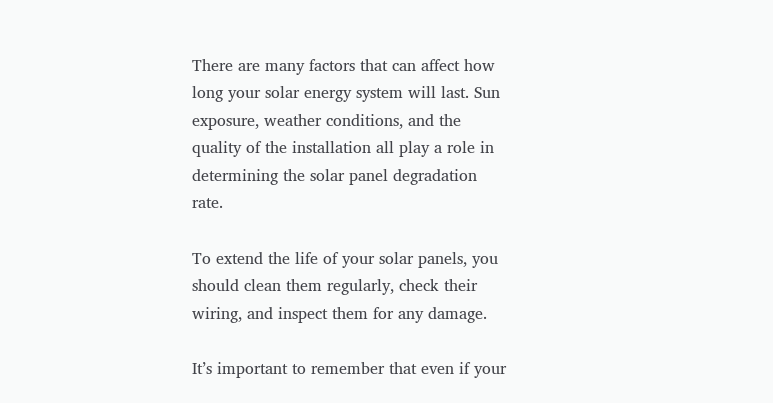There are many factors that can affect how long your solar energy system will last. Sun exposure, weather conditions, and the quality of the installation all play a role in determining the solar panel degradation rate.

To extend the life of your solar panels, you should clean them regularly, check their wiring, and inspect them for any damage.

It’s important to remember that even if your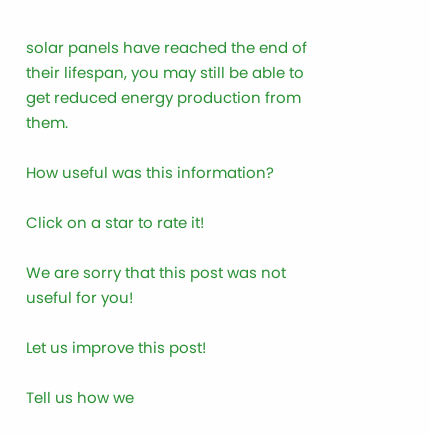solar panels have reached the end of their lifespan, you may still be able to get reduced energy production from them.

How useful was this information?

Click on a star to rate it!

We are sorry that this post was not useful for you!

Let us improve this post!

Tell us how we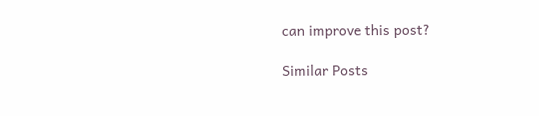can improve this post?

Similar Posts